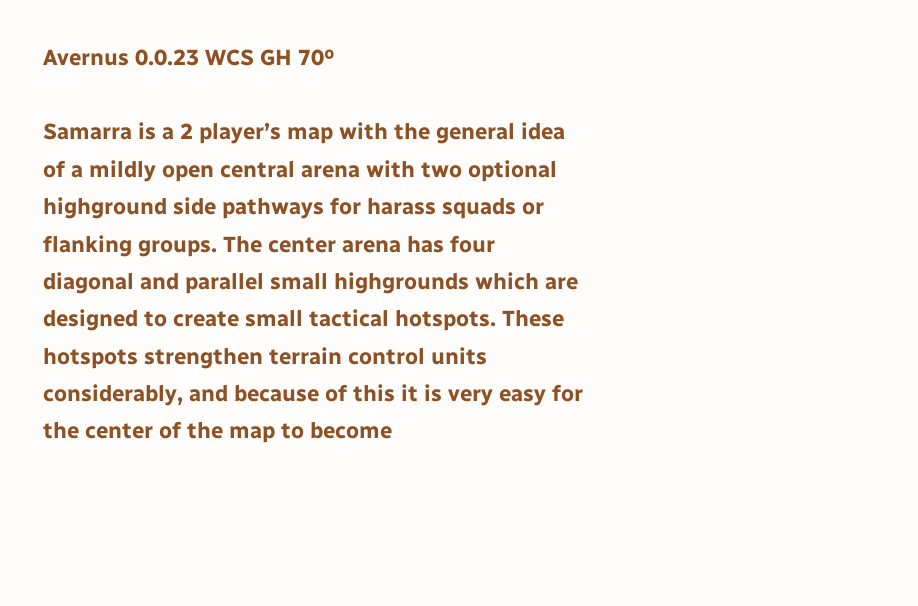Avernus 0.0.23 WCS GH 70º

Samarra is a 2 player’s map with the general idea of a mildly open central arena with two optional highground side pathways for harass squads or flanking groups. The center arena has four diagonal and parallel small highgrounds which are designed to create small tactical hotspots. These hotspots strengthen terrain control units considerably, and because of this it is very easy for the center of the map to become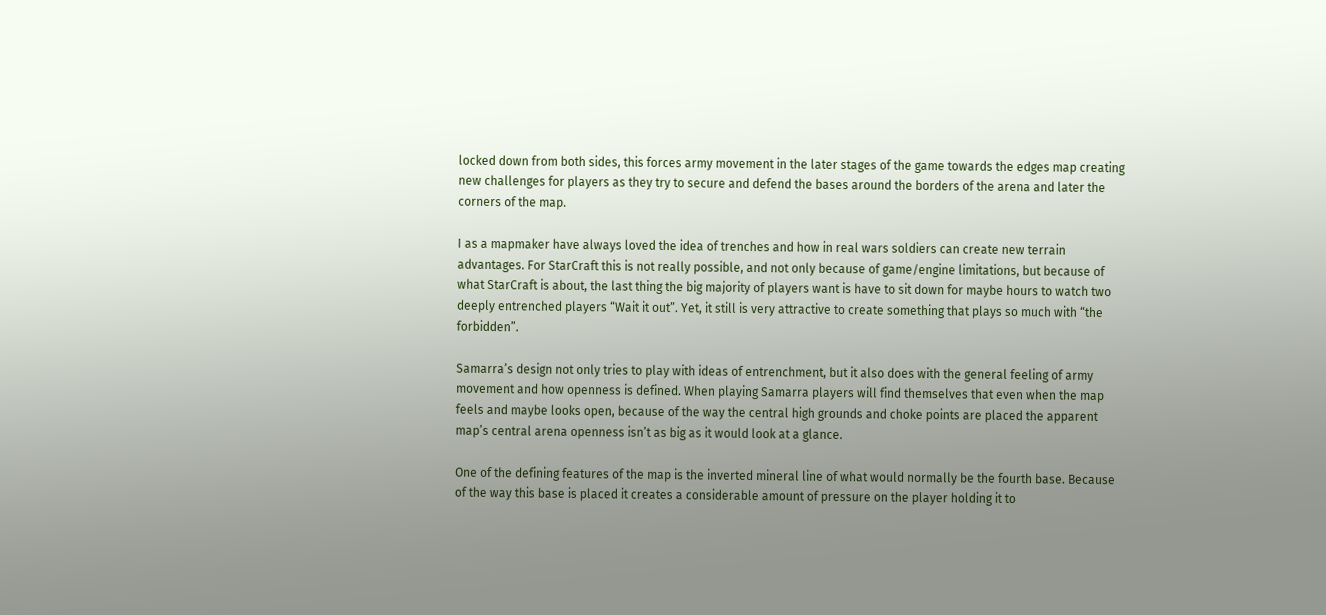locked down from both sides, this forces army movement in the later stages of the game towards the edges map creating new challenges for players as they try to secure and defend the bases around the borders of the arena and later the corners of the map.

I as a mapmaker have always loved the idea of trenches and how in real wars soldiers can create new terrain advantages. For StarCraft this is not really possible, and not only because of game/engine limitations, but because of what StarCraft is about, the last thing the big majority of players want is have to sit down for maybe hours to watch two deeply entrenched players “Wait it out”. Yet, it still is very attractive to create something that plays so much with “the forbidden”.

Samarra’s design not only tries to play with ideas of entrenchment, but it also does with the general feeling of army movement and how openness is defined. When playing Samarra players will find themselves that even when the map feels and maybe looks open, because of the way the central high grounds and choke points are placed the apparent map’s central arena openness isn’t as big as it would look at a glance.

One of the defining features of the map is the inverted mineral line of what would normally be the fourth base. Because of the way this base is placed it creates a considerable amount of pressure on the player holding it to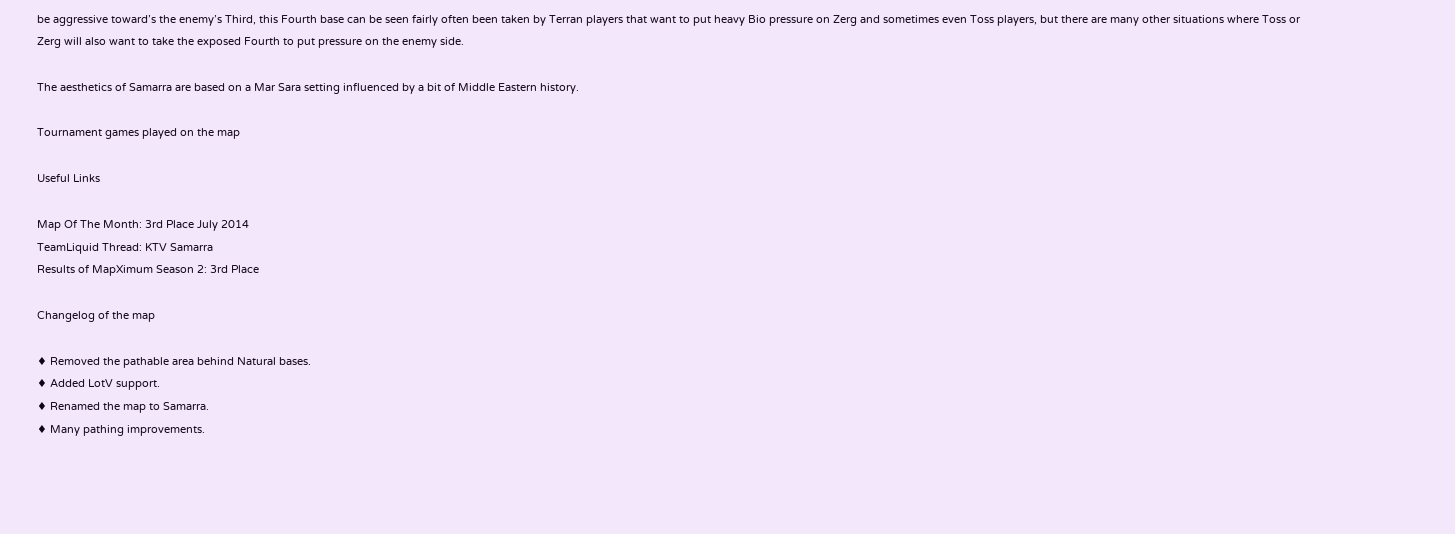be aggressive toward’s the enemy’s Third, this Fourth base can be seen fairly often been taken by Terran players that want to put heavy Bio pressure on Zerg and sometimes even Toss players, but there are many other situations where Toss or Zerg will also want to take the exposed Fourth to put pressure on the enemy side.

The aesthetics of Samarra are based on a Mar Sara setting influenced by a bit of Middle Eastern history.

Tournament games played on the map

Useful Links

Map Of The Month: 3rd Place July 2014
TeamLiquid Thread: KTV Samarra
Results of MapXimum Season 2: 3rd Place

Changelog of the map

♦ Removed the pathable area behind Natural bases.
♦ Added LotV support.
♦ Renamed the map to Samarra.
♦ Many pathing improvements.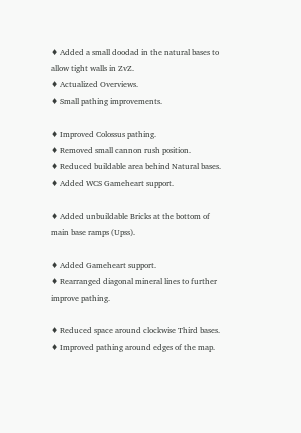♦ Added a small doodad in the natural bases to allow tight walls in ZvZ.
♦ Actualized Overviews.
♦ Small pathing improvements.

♦ Improved Colossus pathing.
♦ Removed small cannon rush position.
♦ Reduced buildable area behind Natural bases.
♦ Added WCS Gameheart support.

♦ Added unbuildable Bricks at the bottom of main base ramps (Upss).

♦ Added Gameheart support.
♦ Rearranged diagonal mineral lines to further improve pathing.

♦ Reduced space around clockwise Third bases.
♦ Improved pathing around edges of the map.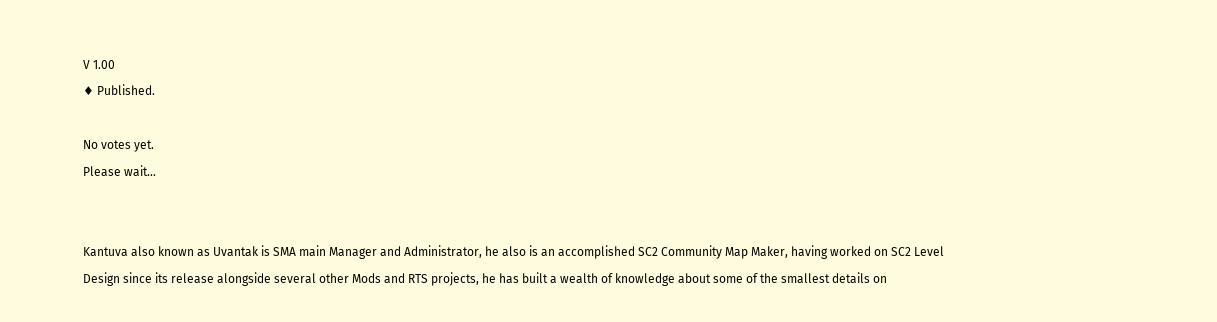V 1.00
♦ Published.

No votes yet.
Please wait...


Kantuva also known as Uvantak is SMA main Manager and Administrator, he also is an accomplished SC2 Community Map Maker, having worked on SC2 Level Design since its release alongside several other Mods and RTS projects, he has built a wealth of knowledge about some of the smallest details on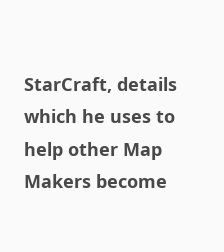StarCraft, details which he uses to help other Map Makers become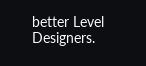better Level Designers.